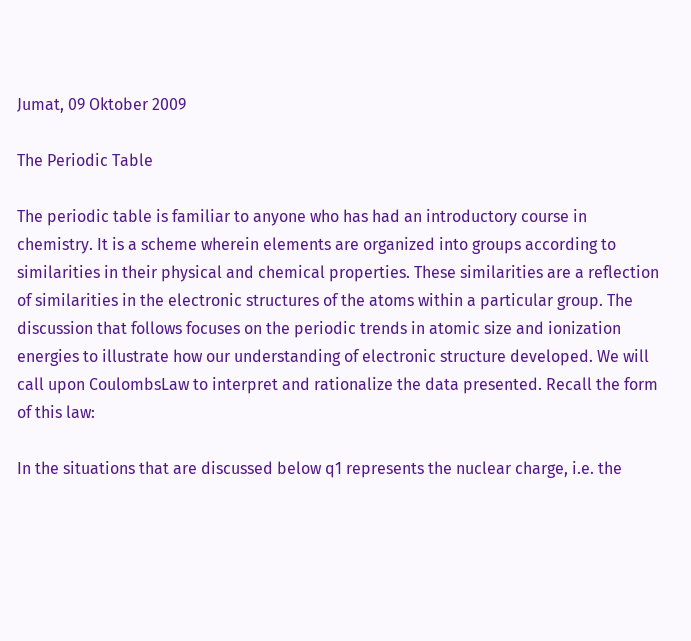Jumat, 09 Oktober 2009

The Periodic Table

The periodic table is familiar to anyone who has had an introductory course in chemistry. It is a scheme wherein elements are organized into groups according to similarities in their physical and chemical properties. These similarities are a reflection of similarities in the electronic structures of the atoms within a particular group. The discussion that follows focuses on the periodic trends in atomic size and ionization energies to illustrate how our understanding of electronic structure developed. We will call upon CoulombsLaw to interpret and rationalize the data presented. Recall the form of this law:

In the situations that are discussed below q1 represents the nuclear charge, i.e. the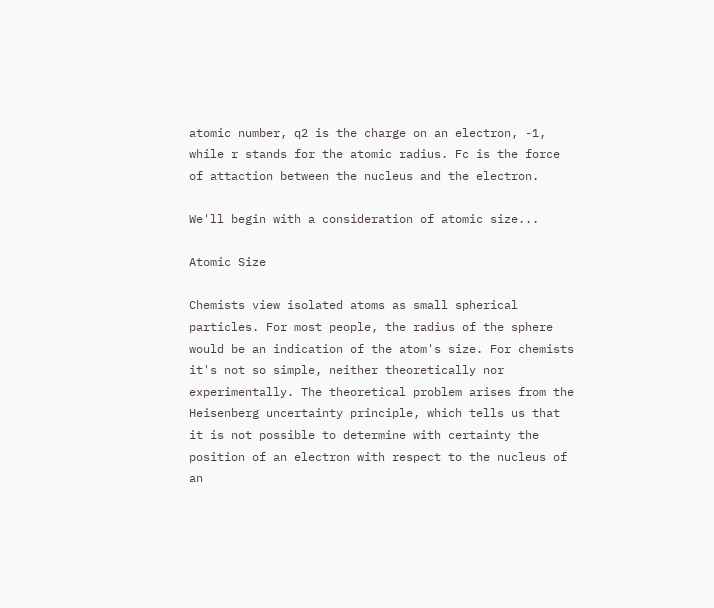atomic number, q2 is the charge on an electron, -1, while r stands for the atomic radius. Fc is the force of attaction between the nucleus and the electron.

We'll begin with a consideration of atomic size...

Atomic Size

Chemists view isolated atoms as small spherical particles. For most people, the radius of the sphere would be an indication of the atom's size. For chemists it's not so simple, neither theoretically nor experimentally. The theoretical problem arises from the Heisenberg uncertainty principle, which tells us that it is not possible to determine with certainty the position of an electron with respect to the nucleus of an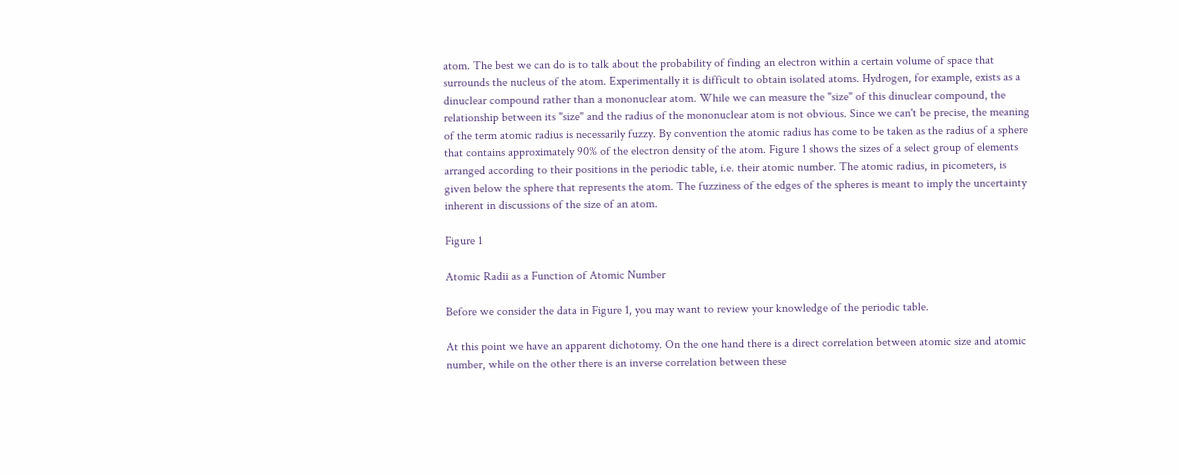atom. The best we can do is to talk about the probability of finding an electron within a certain volume of space that surrounds the nucleus of the atom. Experimentally it is difficult to obtain isolated atoms. Hydrogen, for example, exists as a dinuclear compound rather than a mononuclear atom. While we can measure the "size" of this dinuclear compound, the relationship between its "size" and the radius of the mononuclear atom is not obvious. Since we can't be precise, the meaning of the term atomic radius is necessarily fuzzy. By convention the atomic radius has come to be taken as the radius of a sphere that contains approximately 90% of the electron density of the atom. Figure 1 shows the sizes of a select group of elements arranged according to their positions in the periodic table, i.e. their atomic number. The atomic radius, in picometers, is given below the sphere that represents the atom. The fuzziness of the edges of the spheres is meant to imply the uncertainty inherent in discussions of the size of an atom.

Figure 1

Atomic Radii as a Function of Atomic Number

Before we consider the data in Figure 1, you may want to review your knowledge of the periodic table.

At this point we have an apparent dichotomy. On the one hand there is a direct correlation between atomic size and atomic number, while on the other there is an inverse correlation between these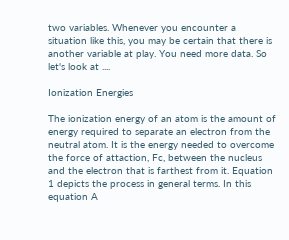two variables. Whenever you encounter a situation like this, you may be certain that there is another variable at play. You need more data. So let's look at ....

Ionization Energies

The ionization energy of an atom is the amount of energy required to separate an electron from the neutral atom. It is the energy needed to overcome the force of attaction, Fc, between the nucleus and the electron that is farthest from it. Equation 1 depicts the process in general terms. In this equation A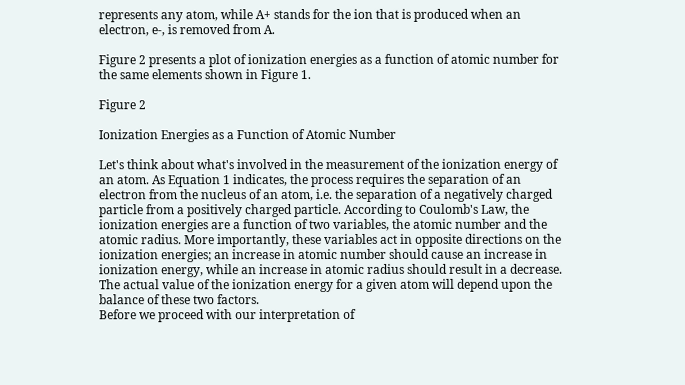represents any atom, while A+ stands for the ion that is produced when an electron, e-, is removed from A.

Figure 2 presents a plot of ionization energies as a function of atomic number for the same elements shown in Figure 1.

Figure 2

Ionization Energies as a Function of Atomic Number

Let's think about what's involved in the measurement of the ionization energy of an atom. As Equation 1 indicates, the process requires the separation of an electron from the nucleus of an atom, i.e. the separation of a negatively charged particle from a positively charged particle. According to Coulomb's Law, the ionization energies are a function of two variables, the atomic number and the atomic radius. More importantly, these variables act in opposite directions on the ionization energies; an increase in atomic number should cause an increase in ionization energy, while an increase in atomic radius should result in a decrease. The actual value of the ionization energy for a given atom will depend upon the balance of these two factors.
Before we proceed with our interpretation of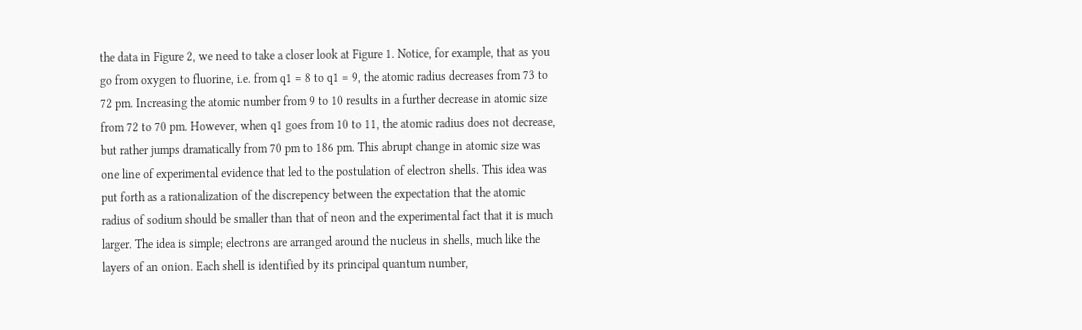the data in Figure 2, we need to take a closer look at Figure 1. Notice, for example, that as you go from oxygen to fluorine, i.e. from q1 = 8 to q1 = 9, the atomic radius decreases from 73 to 72 pm. Increasing the atomic number from 9 to 10 results in a further decrease in atomic size from 72 to 70 pm. However, when q1 goes from 10 to 11, the atomic radius does not decrease, but rather jumps dramatically from 70 pm to 186 pm. This abrupt change in atomic size was one line of experimental evidence that led to the postulation of electron shells. This idea was put forth as a rationalization of the discrepency between the expectation that the atomic radius of sodium should be smaller than that of neon and the experimental fact that it is much larger. The idea is simple; electrons are arranged around the nucleus in shells, much like the layers of an onion. Each shell is identified by its principal quantum number,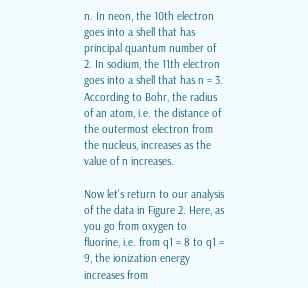n. In neon, the 10th electron goes into a shell that has principal quantum number of 2. In sodium, the 11th electron goes into a shell that has n = 3. According to Bohr, the radius of an atom, i.e. the distance of the outermost electron from the nucleus, increases as the value of n increases.

Now let's return to our analysis of the data in Figure 2. Here, as you go from oxygen to fluorine, i.e. from q1 = 8 to q1 = 9, the ionization energy increases from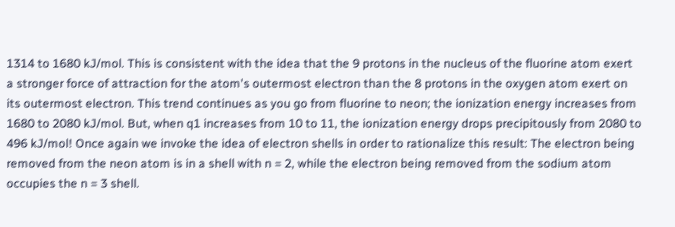1314 to 1680 kJ/mol. This is consistent with the idea that the 9 protons in the nucleus of the fluorine atom exert a stronger force of attraction for the atom's outermost electron than the 8 protons in the oxygen atom exert on its outermost electron. This trend continues as you go from fluorine to neon; the ionization energy increases from 1680 to 2080 kJ/mol. But, when q1 increases from 10 to 11, the ionization energy drops precipitously from 2080 to 496 kJ/mol! Once again we invoke the idea of electron shells in order to rationalize this result: The electron being removed from the neon atom is in a shell with n = 2, while the electron being removed from the sodium atom occupies the n = 3 shell.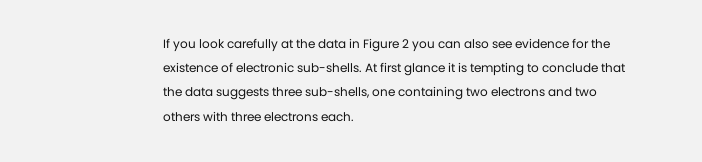If you look carefully at the data in Figure 2 you can also see evidence for the existence of electronic sub-shells. At first glance it is tempting to conclude that the data suggests three sub-shells, one containing two electrons and two others with three electrons each.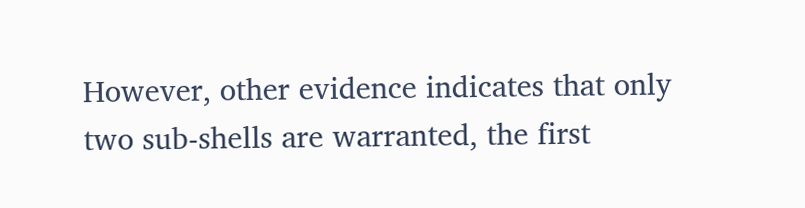However, other evidence indicates that only two sub-shells are warranted, the first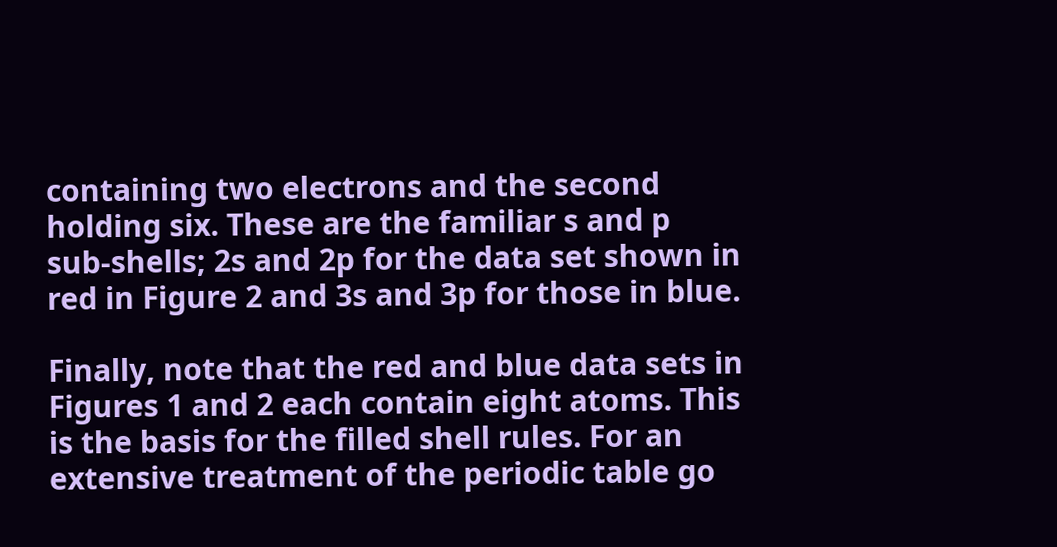containing two electrons and the second holding six. These are the familiar s and p sub-shells; 2s and 2p for the data set shown in red in Figure 2 and 3s and 3p for those in blue.

Finally, note that the red and blue data sets in Figures 1 and 2 each contain eight atoms. This is the basis for the filled shell rules. For an extensive treatment of the periodic table go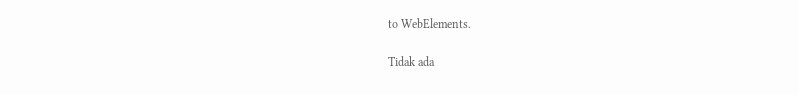to WebElements.

Tidak ada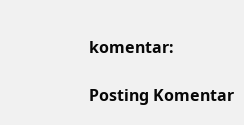komentar:

Posting Komentar